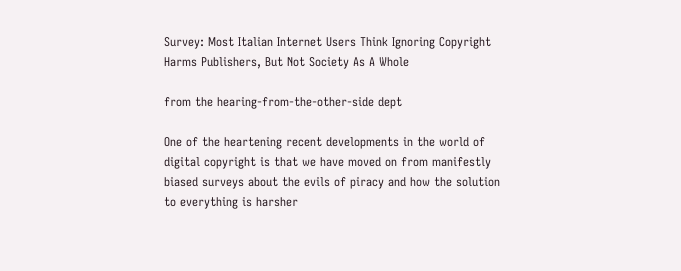Survey: Most Italian Internet Users Think Ignoring Copyright Harms Publishers, But Not Society As A Whole

from the hearing-from-the-other-side dept

One of the heartening recent developments in the world of digital copyright is that we have moved on from manifestly biased surveys about the evils of piracy and how the solution to everything is harsher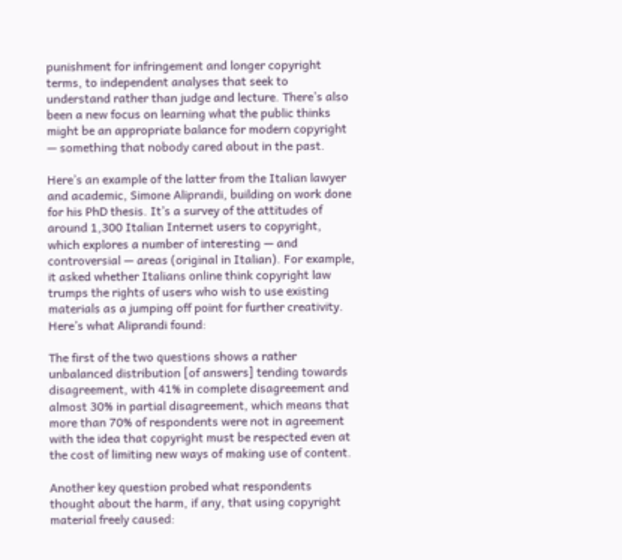punishment for infringement and longer copyright terms, to independent analyses that seek to understand rather than judge and lecture. There’s also been a new focus on learning what the public thinks might be an appropriate balance for modern copyright — something that nobody cared about in the past.

Here’s an example of the latter from the Italian lawyer and academic, Simone Aliprandi, building on work done for his PhD thesis. It’s a survey of the attitudes of around 1,300 Italian Internet users to copyright, which explores a number of interesting — and controversial — areas (original in Italian). For example, it asked whether Italians online think copyright law trumps the rights of users who wish to use existing materials as a jumping off point for further creativity. Here’s what Aliprandi found:

The first of the two questions shows a rather unbalanced distribution [of answers] tending towards disagreement, with 41% in complete disagreement and almost 30% in partial disagreement, which means that more than 70% of respondents were not in agreement with the idea that copyright must be respected even at the cost of limiting new ways of making use of content.

Another key question probed what respondents thought about the harm, if any, that using copyright material freely caused: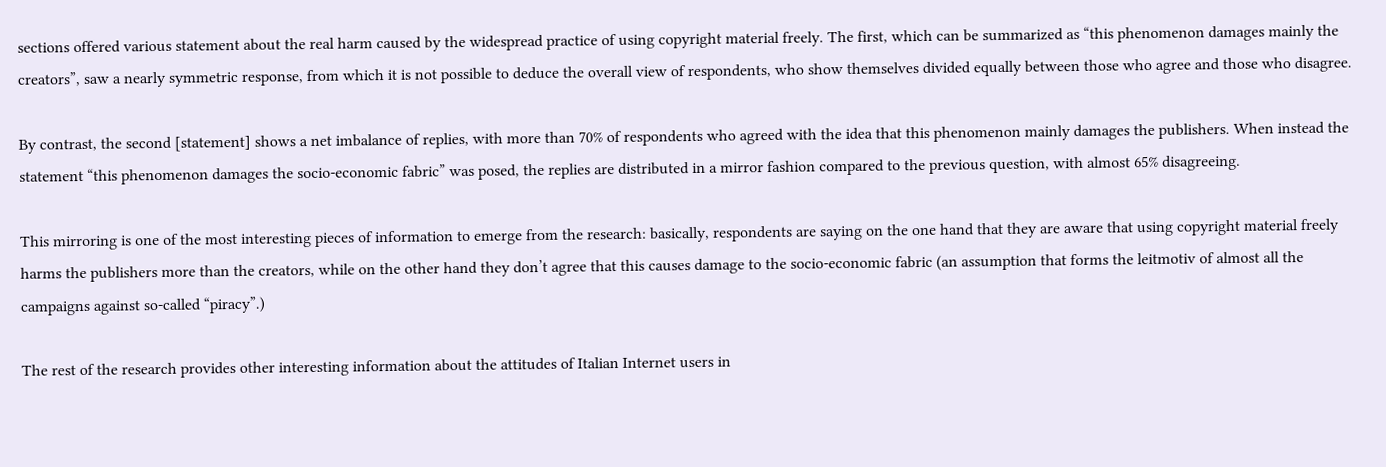sections offered various statement about the real harm caused by the widespread practice of using copyright material freely. The first, which can be summarized as “this phenomenon damages mainly the creators”, saw a nearly symmetric response, from which it is not possible to deduce the overall view of respondents, who show themselves divided equally between those who agree and those who disagree.

By contrast, the second [statement] shows a net imbalance of replies, with more than 70% of respondents who agreed with the idea that this phenomenon mainly damages the publishers. When instead the statement “this phenomenon damages the socio-economic fabric” was posed, the replies are distributed in a mirror fashion compared to the previous question, with almost 65% disagreeing.

This mirroring is one of the most interesting pieces of information to emerge from the research: basically, respondents are saying on the one hand that they are aware that using copyright material freely harms the publishers more than the creators, while on the other hand they don’t agree that this causes damage to the socio-economic fabric (an assumption that forms the leitmotiv of almost all the campaigns against so-called “piracy”.)

The rest of the research provides other interesting information about the attitudes of Italian Internet users in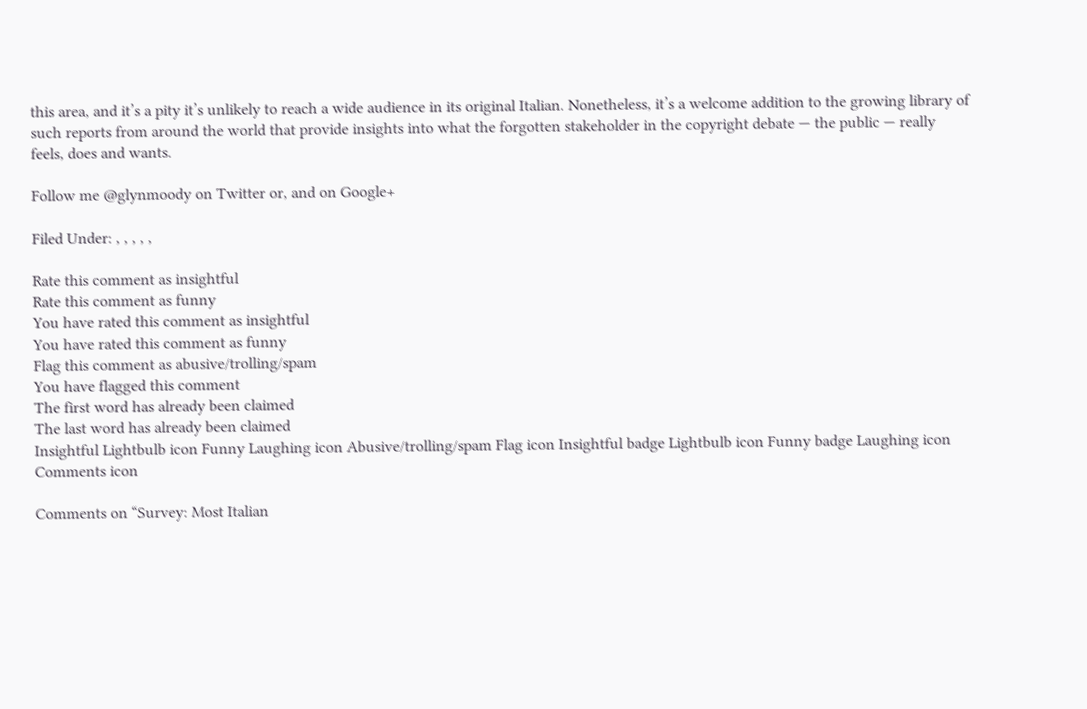this area, and it’s a pity it’s unlikely to reach a wide audience in its original Italian. Nonetheless, it’s a welcome addition to the growing library of such reports from around the world that provide insights into what the forgotten stakeholder in the copyright debate — the public — really feels, does and wants.

Follow me @glynmoody on Twitter or, and on Google+

Filed Under: , , , , ,

Rate this comment as insightful
Rate this comment as funny
You have rated this comment as insightful
You have rated this comment as funny
Flag this comment as abusive/trolling/spam
You have flagged this comment
The first word has already been claimed
The last word has already been claimed
Insightful Lightbulb icon Funny Laughing icon Abusive/trolling/spam Flag icon Insightful badge Lightbulb icon Funny badge Laughing icon Comments icon

Comments on “Survey: Most Italian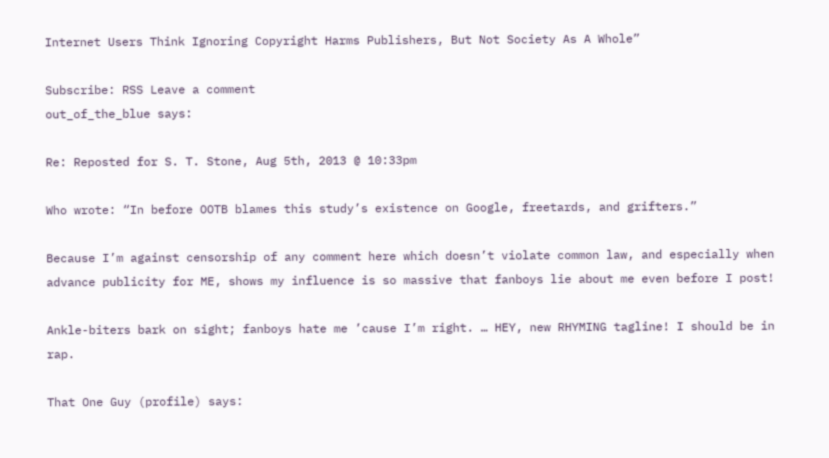Internet Users Think Ignoring Copyright Harms Publishers, But Not Society As A Whole”

Subscribe: RSS Leave a comment
out_of_the_blue says:

Re: Reposted for S. T. Stone, Aug 5th, 2013 @ 10:33pm

Who wrote: “In before OOTB blames this study’s existence on Google, freetards, and grifters.”

Because I’m against censorship of any comment here which doesn’t violate common law, and especially when advance publicity for ME, shows my influence is so massive that fanboys lie about me even before I post!

Ankle-biters bark on sight; fanboys hate me ’cause I’m right. … HEY, new RHYMING tagline! I should be in rap.

That One Guy (profile) says: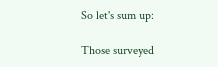So let's sum up:

Those surveyed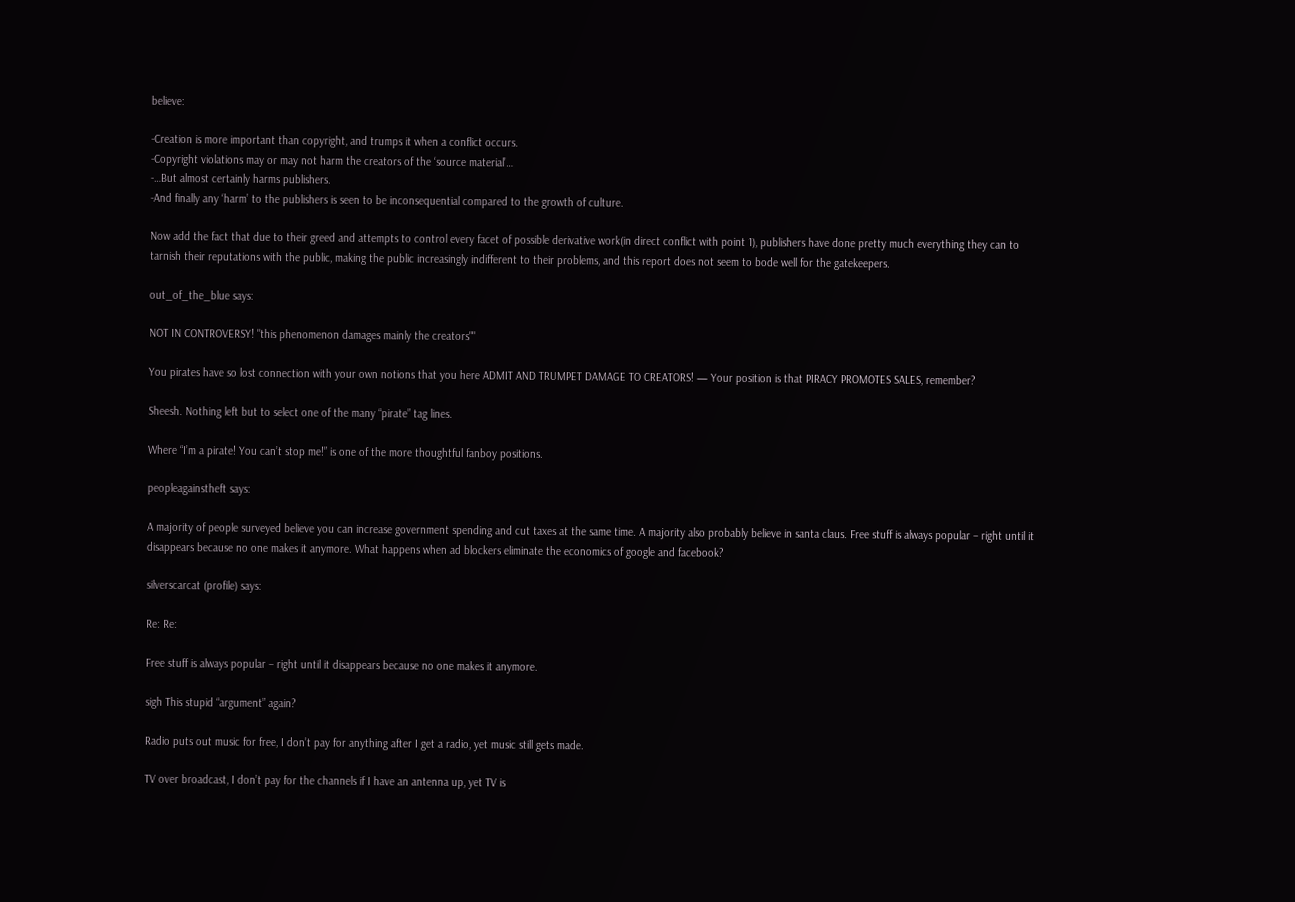believe:

-Creation is more important than copyright, and trumps it when a conflict occurs.
-Copyright violations may or may not harm the creators of the ‘source material’…
-…But almost certainly harms publishers.
-And finally any ‘harm’ to the publishers is seen to be inconsequential compared to the growth of culture.

Now add the fact that due to their greed and attempts to control every facet of possible derivative work(in direct conflict with point 1), publishers have done pretty much everything they can to tarnish their reputations with the public, making the public increasingly indifferent to their problems, and this report does not seem to bode well for the gatekeepers.

out_of_the_blue says:

NOT IN CONTROVERSY! "this phenomenon damages mainly the creators""

You pirates have so lost connection with your own notions that you here ADMIT AND TRUMPET DAMAGE TO CREATORS! — Your position is that PIRACY PROMOTES SALES, remember?

Sheesh. Nothing left but to select one of the many “pirate” tag lines.

Where “I’m a pirate! You can’t stop me!” is one of the more thoughtful fanboy positions.

peopleagainstheft says:

A majority of people surveyed believe you can increase government spending and cut taxes at the same time. A majority also probably believe in santa claus. Free stuff is always popular – right until it disappears because no one makes it anymore. What happens when ad blockers eliminate the economics of google and facebook?

silverscarcat (profile) says:

Re: Re:

Free stuff is always popular – right until it disappears because no one makes it anymore.

sigh This stupid “argument” again?

Radio puts out music for free, I don’t pay for anything after I get a radio, yet music still gets made.

TV over broadcast, I don’t pay for the channels if I have an antenna up, yet TV is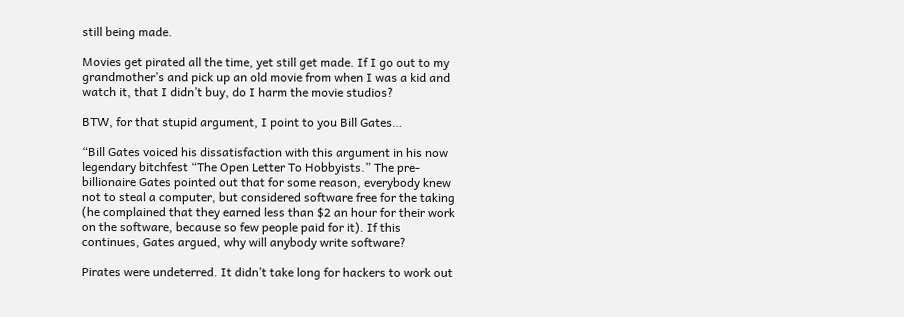still being made.

Movies get pirated all the time, yet still get made. If I go out to my grandmother’s and pick up an old movie from when I was a kid and watch it, that I didn’t buy, do I harm the movie studios?

BTW, for that stupid argument, I point to you Bill Gates…

“Bill Gates voiced his dissatisfaction with this argument in his now legendary bitchfest “The Open Letter To Hobbyists.” The pre-billionaire Gates pointed out that for some reason, everybody knew not to steal a computer, but considered software free for the taking (he complained that they earned less than $2 an hour for their work on the software, because so few people paid for it). If this continues, Gates argued, why will anybody write software?

Pirates were undeterred. It didn’t take long for hackers to work out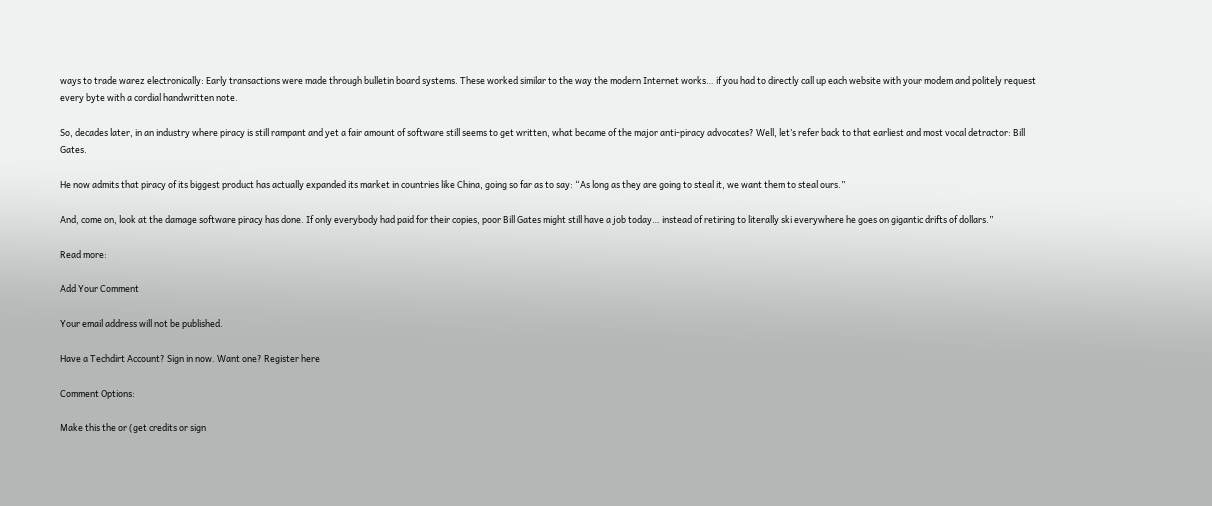ways to trade warez electronically: Early transactions were made through bulletin board systems. These worked similar to the way the modern Internet works… if you had to directly call up each website with your modem and politely request every byte with a cordial handwritten note.

So, decades later, in an industry where piracy is still rampant and yet a fair amount of software still seems to get written, what became of the major anti-piracy advocates? Well, let’s refer back to that earliest and most vocal detractor: Bill Gates.

He now admits that piracy of its biggest product has actually expanded its market in countries like China, going so far as to say: “As long as they are going to steal it, we want them to steal ours.”

And, come on, look at the damage software piracy has done. If only everybody had paid for their copies, poor Bill Gates might still have a job today… instead of retiring to literally ski everywhere he goes on gigantic drifts of dollars.”

Read more:

Add Your Comment

Your email address will not be published.

Have a Techdirt Account? Sign in now. Want one? Register here

Comment Options:

Make this the or (get credits or sign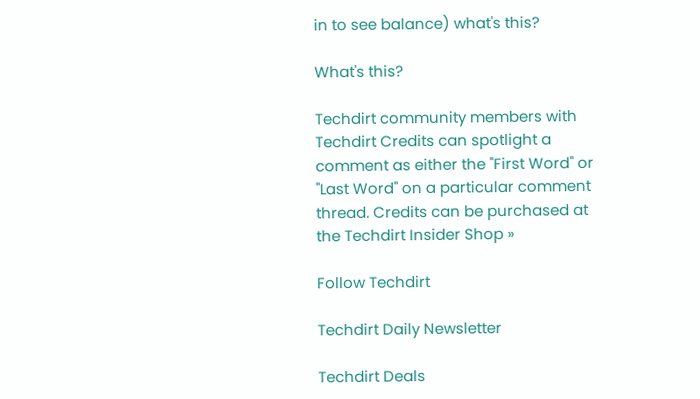in to see balance) what's this?

What's this?

Techdirt community members with Techdirt Credits can spotlight a comment as either the "First Word" or "Last Word" on a particular comment thread. Credits can be purchased at the Techdirt Insider Shop »

Follow Techdirt

Techdirt Daily Newsletter

Techdirt Deals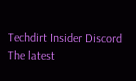Techdirt Insider Discord
The latest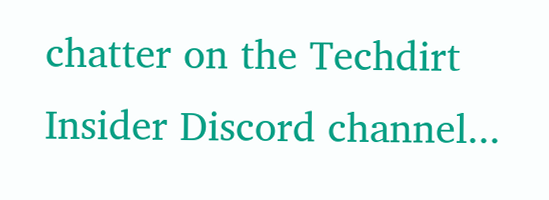chatter on the Techdirt Insider Discord channel...